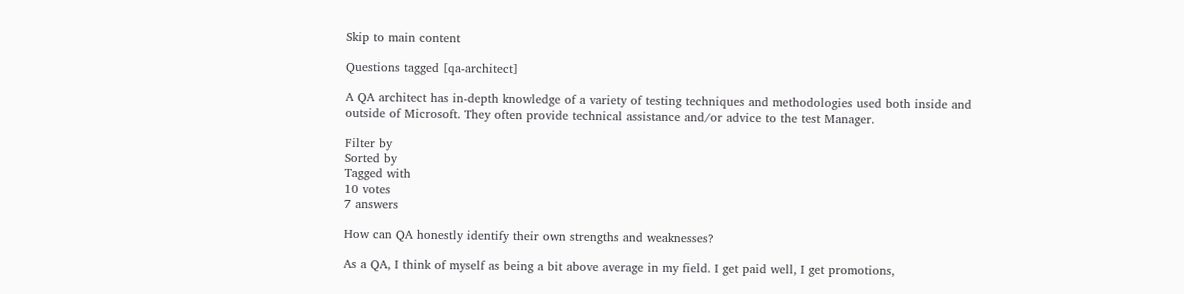Skip to main content

Questions tagged [qa-architect]

A QA architect has in-depth knowledge of a variety of testing techniques and methodologies used both inside and outside of Microsoft. They often provide technical assistance and/or advice to the test Manager.

Filter by
Sorted by
Tagged with
10 votes
7 answers

How can QA honestly identify their own strengths and weaknesses?

As a QA, I think of myself as being a bit above average in my field. I get paid well, I get promotions,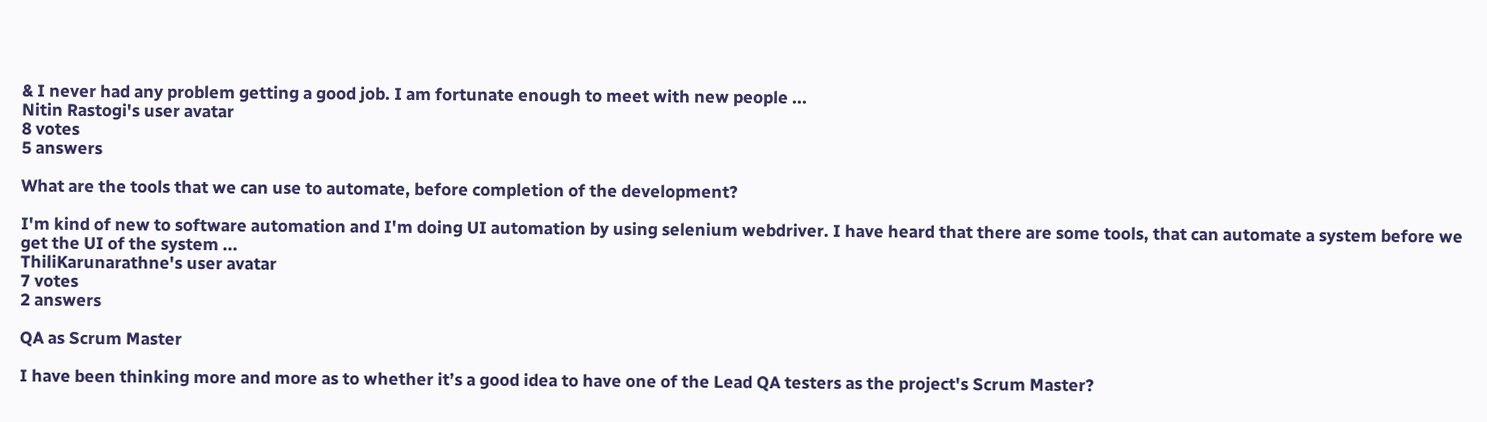& I never had any problem getting a good job. I am fortunate enough to meet with new people ...
Nitin Rastogi's user avatar
8 votes
5 answers

What are the tools that we can use to automate, before completion of the development?

I'm kind of new to software automation and I'm doing UI automation by using selenium webdriver. I have heard that there are some tools, that can automate a system before we get the UI of the system ...
ThiliKarunarathne's user avatar
7 votes
2 answers

QA as Scrum Master

I have been thinking more and more as to whether it’s a good idea to have one of the Lead QA testers as the project's Scrum Master?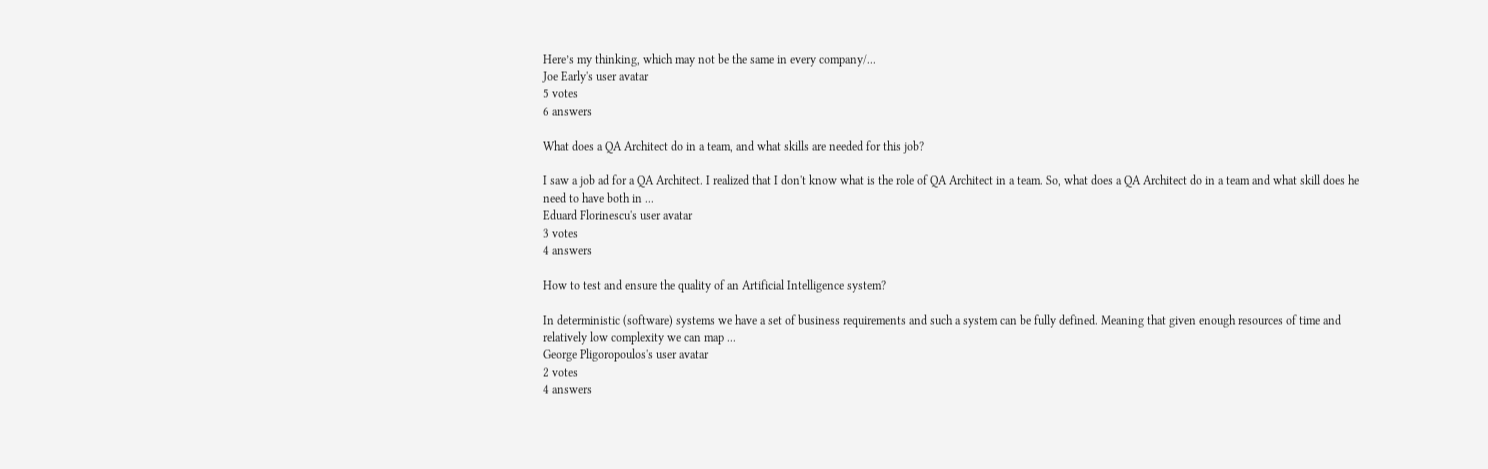Here’s my thinking, which may not be the same in every company/...
Joe Early's user avatar
5 votes
6 answers

What does a QA Architect do in a team, and what skills are needed for this job?

I saw a job ad for a QA Architect. I realized that I don't know what is the role of QA Architect in a team. So, what does a QA Architect do in a team and what skill does he need to have both in ...
Eduard Florinescu's user avatar
3 votes
4 answers

How to test and ensure the quality of an Artificial Intelligence system?

In deterministic (software) systems we have a set of business requirements and such a system can be fully defined. Meaning that given enough resources of time and relatively low complexity we can map ...
George Pligoropoulos's user avatar
2 votes
4 answers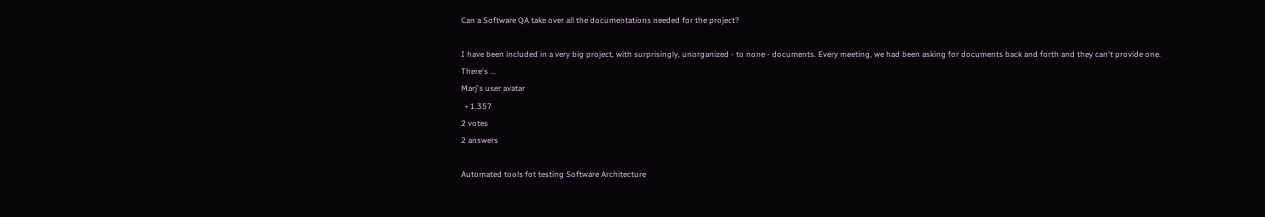Can a Software QA take over all the documentations needed for the project?

I have been included in a very big project, with surprisingly, unorganized - to none - documents. Every meeting, we had been asking for documents back and forth and they can't provide one. There's ...
Marj's user avatar
  • 1,357
2 votes
2 answers

Automated tools fot testing Software Architecture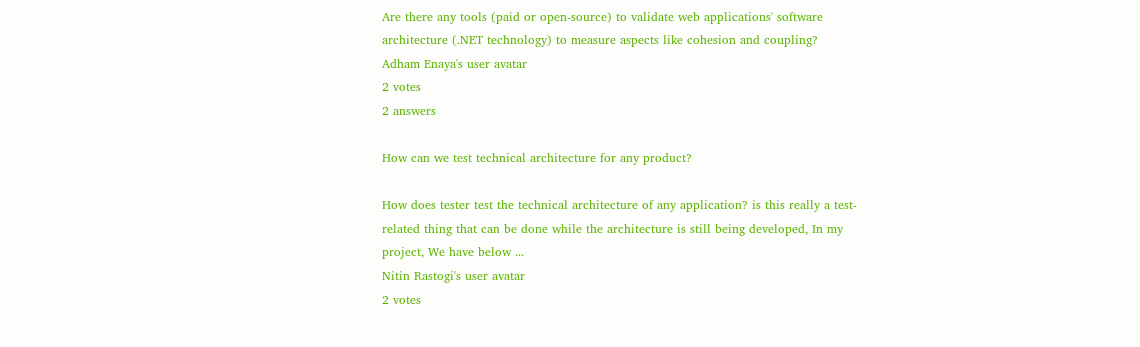Are there any tools (paid or open-source) to validate web applications' software architecture (.NET technology) to measure aspects like cohesion and coupling?
Adham Enaya's user avatar
2 votes
2 answers

How can we test technical architecture for any product?

How does tester test the technical architecture of any application? is this really a test-related thing that can be done while the architecture is still being developed, In my project, We have below ...
Nitin Rastogi's user avatar
2 votes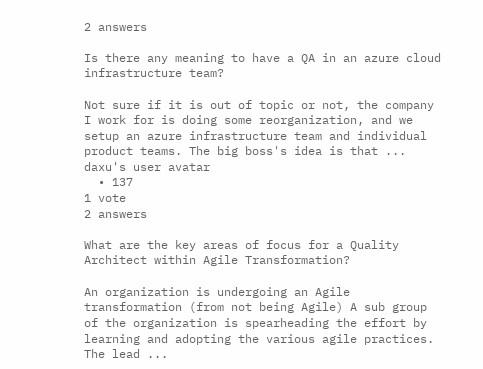2 answers

Is there any meaning to have a QA in an azure cloud infrastructure team?

Not sure if it is out of topic or not, the company I work for is doing some reorganization, and we setup an azure infrastructure team and individual product teams. The big boss's idea is that ...
daxu's user avatar
  • 137
1 vote
2 answers

What are the key areas of focus for a Quality Architect within Agile Transformation?

An organization is undergoing an Agile transformation (from not being Agile) A sub group of the organization is spearheading the effort by learning and adopting the various agile practices. The lead ...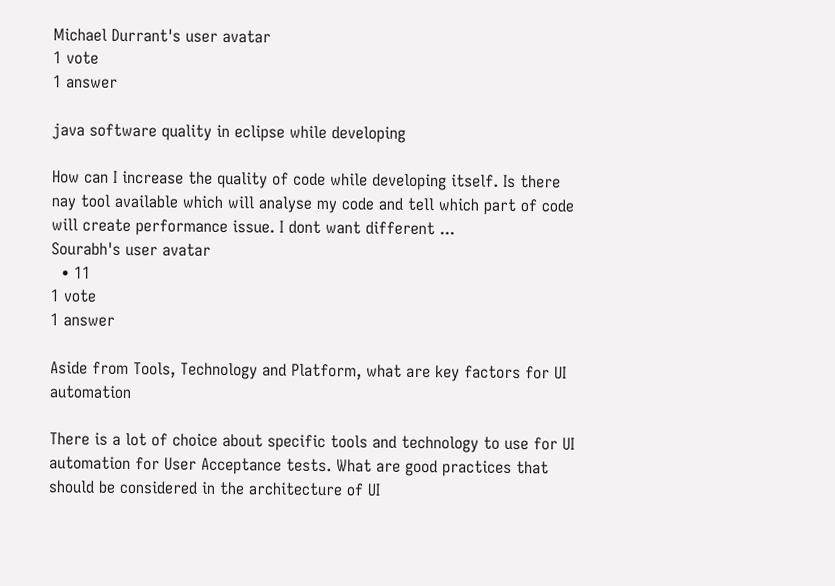Michael Durrant's user avatar
1 vote
1 answer

java software quality in eclipse while developing

How can I increase the quality of code while developing itself. Is there nay tool available which will analyse my code and tell which part of code will create performance issue. I dont want different ...
Sourabh's user avatar
  • 11
1 vote
1 answer

Aside from Tools, Technology and Platform, what are key factors for UI automation

There is a lot of choice about specific tools and technology to use for UI automation for User Acceptance tests. What are good practices that should be considered in the architecture of UI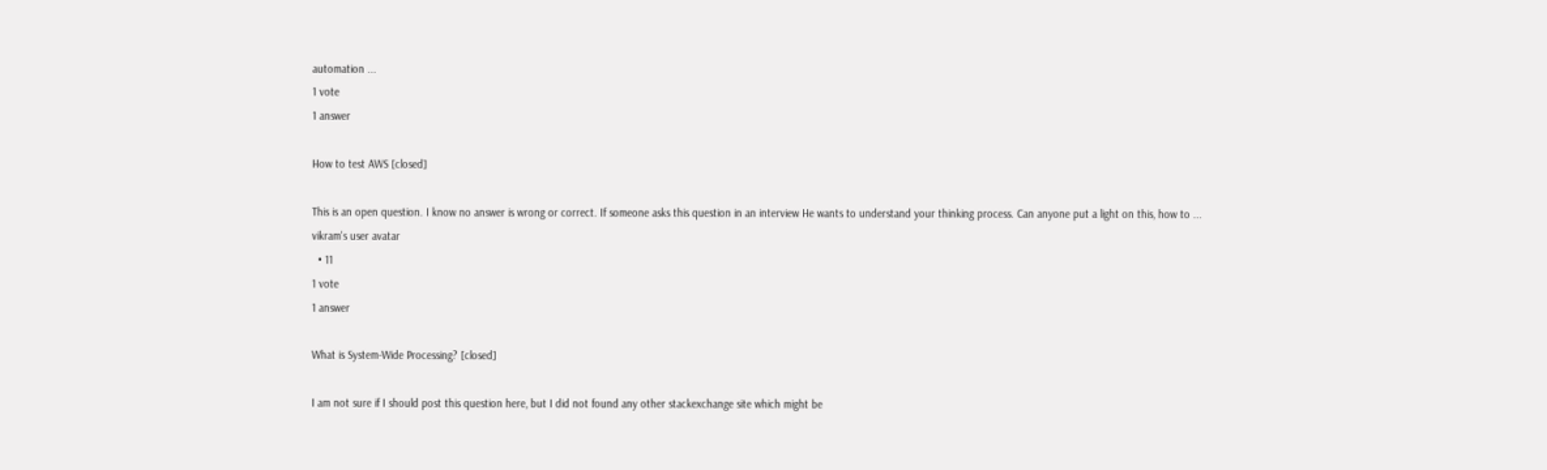automation ...
1 vote
1 answer

How to test AWS [closed]

This is an open question. I know no answer is wrong or correct. If someone asks this question in an interview He wants to understand your thinking process. Can anyone put a light on this, how to ...
vikram's user avatar
  • 11
1 vote
1 answer

What is System-Wide Processing? [closed]

I am not sure if I should post this question here, but I did not found any other stackexchange site which might be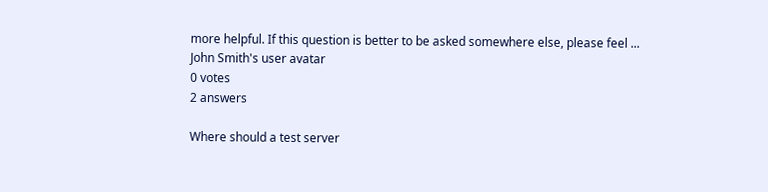more helpful. If this question is better to be asked somewhere else, please feel ...
John Smith's user avatar
0 votes
2 answers

Where should a test server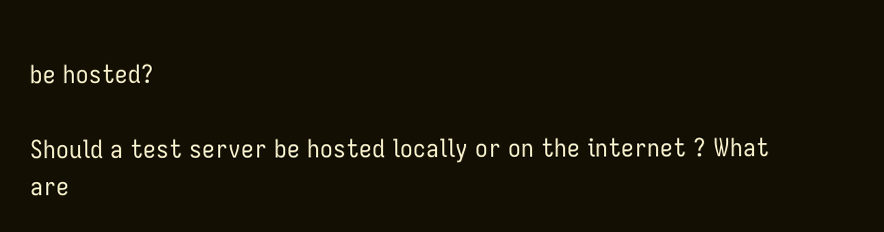be hosted?

Should a test server be hosted locally or on the internet ? What are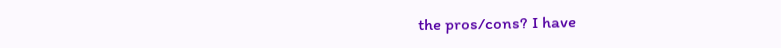the pros/cons? I have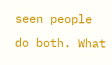seen people do both. What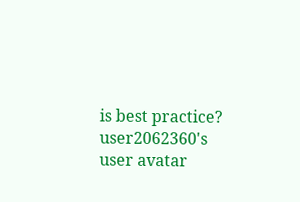is best practice?
user2062360's user avatar